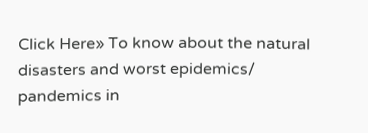Click Here» To know about the natural disasters and worst epidemics/ pandemics in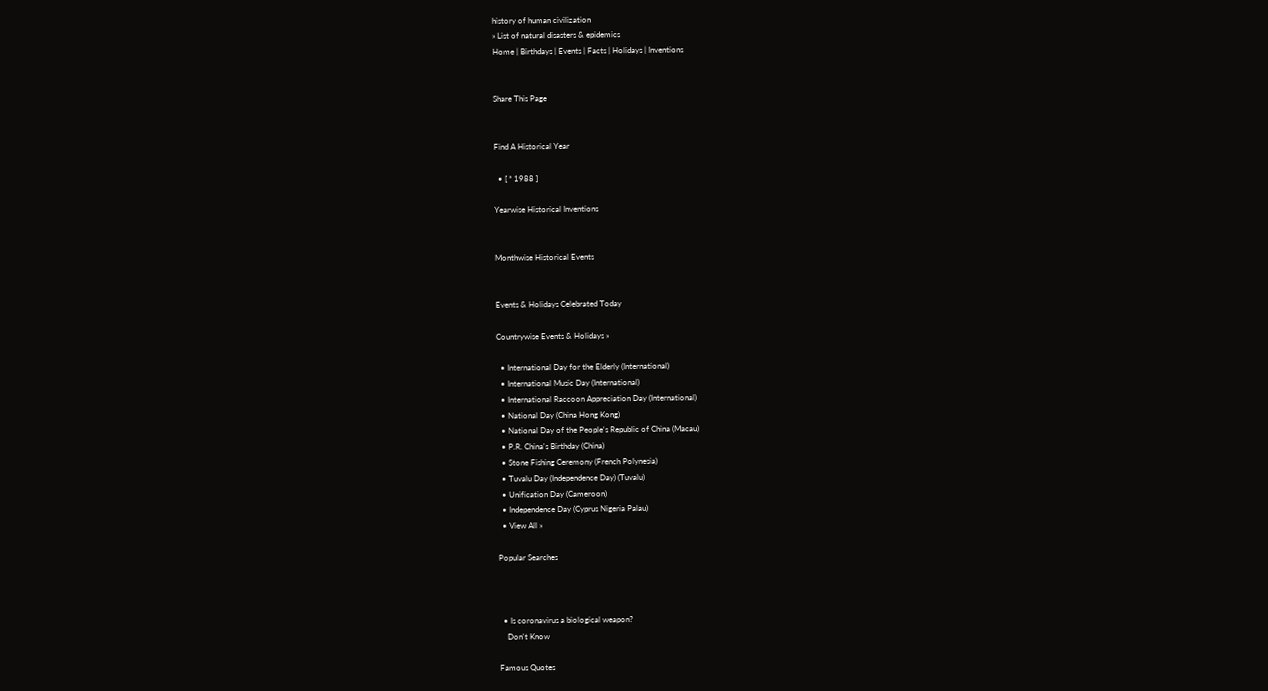history of human civilization
» List of natural disasters & epidemics
Home | Birthdays | Events | Facts | Holidays | Inventions


Share This Page


Find A Historical Year

  • [ * 1988 ]

Yearwise Historical Inventions


Monthwise Historical Events


Events & Holidays Celebrated Today

Countrywise Events & Holidays »

  • International Day for the Elderly (International)
  • International Music Day (International)
  • International Raccoon Appreciation Day (International)
  • National Day (China Hong Kong)
  • National Day of the People's Republic of China (Macau)
  • P.R. China's Birthday (China)
  • Stone Fishing Ceremony (French Polynesia)
  • Tuvalu Day (Independence Day) (Tuvalu)
  • Unification Day (Cameroon)
  • Independence Day (Cyprus Nigeria Palau)
  • View All »

Popular Searches



  • Is coronavirus a biological weapon?
    Don't Know

Famous Quotes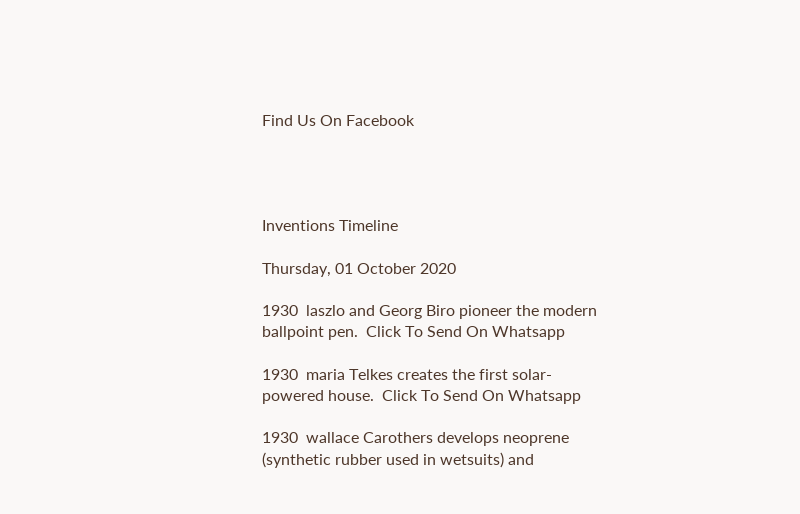Find Us On Facebook




Inventions Timeline

Thursday, 01 October 2020

1930  laszlo and Georg Biro pioneer the modern ballpoint pen.  Click To Send On Whatsapp

1930  maria Telkes creates the first solar-powered house.  Click To Send On Whatsapp

1930  wallace Carothers develops neoprene (synthetic rubber used in wetsuits) and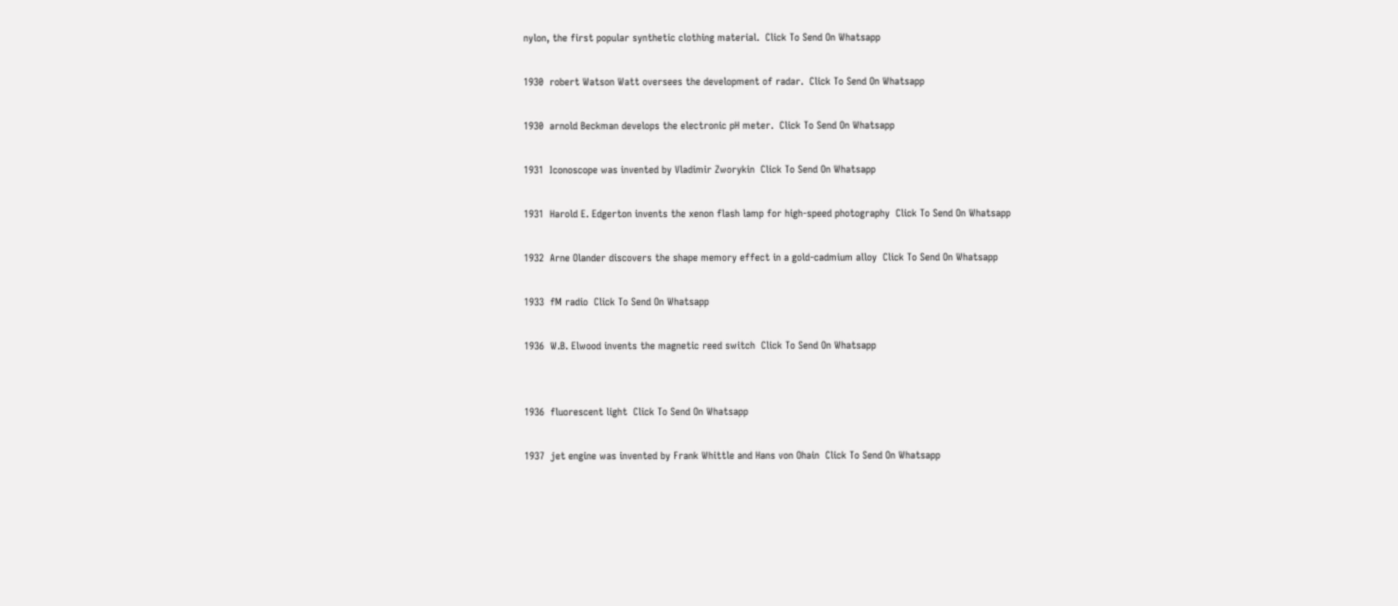nylon, the first popular synthetic clothing material.  Click To Send On Whatsapp

1930  robert Watson Watt oversees the development of radar.  Click To Send On Whatsapp

1930  arnold Beckman develops the electronic pH meter.  Click To Send On Whatsapp

1931  Iconoscope was invented by Vladimir Zworykin  Click To Send On Whatsapp

1931  Harold E. Edgerton invents the xenon flash lamp for high-speed photography  Click To Send On Whatsapp

1932  Arne Olander discovers the shape memory effect in a gold-cadmium alloy  Click To Send On Whatsapp

1933  fM radio  Click To Send On Whatsapp

1936  W.B. Elwood invents the magnetic reed switch  Click To Send On Whatsapp


1936  fluorescent light  Click To Send On Whatsapp

1937  jet engine was invented by Frank Whittle and Hans von Ohain  Click To Send On Whatsapp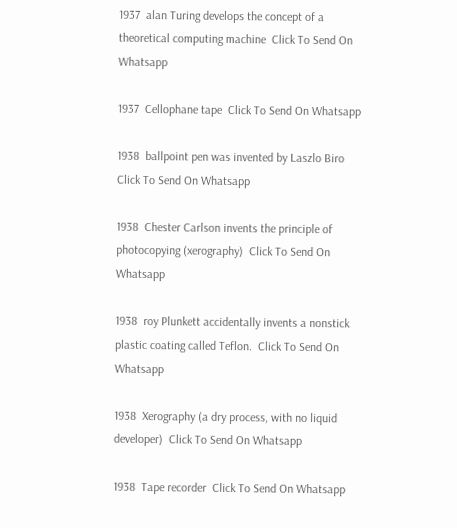1937  alan Turing develops the concept of a theoretical computing machine  Click To Send On Whatsapp

1937  Cellophane tape  Click To Send On Whatsapp

1938  ballpoint pen was invented by Laszlo Biro  Click To Send On Whatsapp

1938  Chester Carlson invents the principle of photocopying (xerography)  Click To Send On Whatsapp

1938  roy Plunkett accidentally invents a nonstick plastic coating called Teflon.  Click To Send On Whatsapp

1938  Xerography (a dry process, with no liquid developer)  Click To Send On Whatsapp

1938  Tape recorder  Click To Send On Whatsapp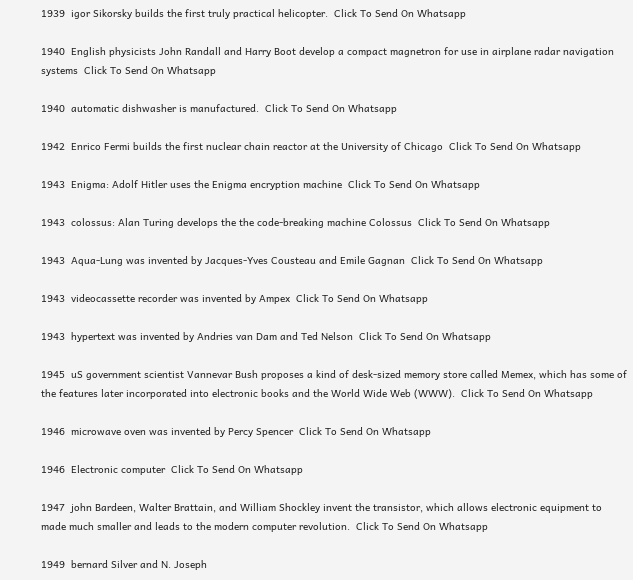1939  igor Sikorsky builds the first truly practical helicopter.  Click To Send On Whatsapp

1940  English physicists John Randall and Harry Boot develop a compact magnetron for use in airplane radar navigation systems  Click To Send On Whatsapp

1940  automatic dishwasher is manufactured.  Click To Send On Whatsapp

1942  Enrico Fermi builds the first nuclear chain reactor at the University of Chicago  Click To Send On Whatsapp

1943  Enigma: Adolf Hitler uses the Enigma encryption machine  Click To Send On Whatsapp

1943  colossus: Alan Turing develops the the code-breaking machine Colossus  Click To Send On Whatsapp

1943  Aqua-Lung was invented by Jacques-Yves Cousteau and Emile Gagnan  Click To Send On Whatsapp

1943  videocassette recorder was invented by Ampex  Click To Send On Whatsapp

1943  hypertext was invented by Andries van Dam and Ted Nelson  Click To Send On Whatsapp

1945  uS government scientist Vannevar Bush proposes a kind of desk-sized memory store called Memex, which has some of the features later incorporated into electronic books and the World Wide Web (WWW).  Click To Send On Whatsapp

1946  microwave oven was invented by Percy Spencer  Click To Send On Whatsapp

1946  Electronic computer  Click To Send On Whatsapp

1947  john Bardeen, Walter Brattain, and William Shockley invent the transistor, which allows electronic equipment to made much smaller and leads to the modern computer revolution.  Click To Send On Whatsapp

1949  bernard Silver and N. Joseph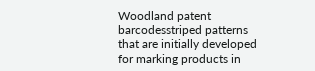Woodland patent barcodesstriped patterns that are initially developed for marking products in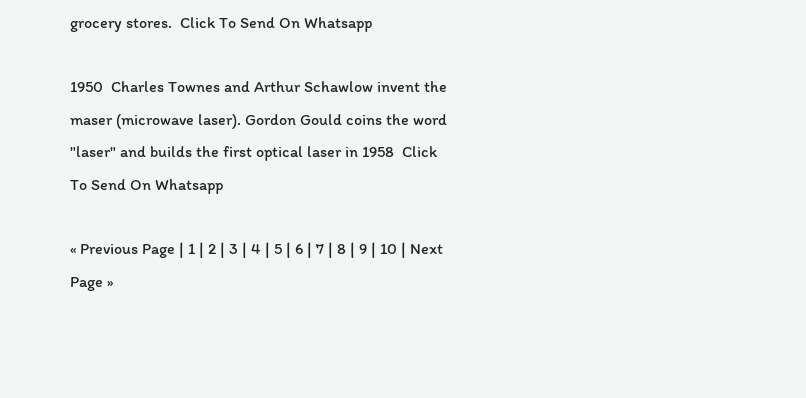grocery stores.  Click To Send On Whatsapp

1950  Charles Townes and Arthur Schawlow invent the maser (microwave laser). Gordon Gould coins the word "laser" and builds the first optical laser in 1958  Click To Send On Whatsapp

« Previous Page | 1 | 2 | 3 | 4 | 5 | 6 | 7 | 8 | 9 | 10 | Next Page »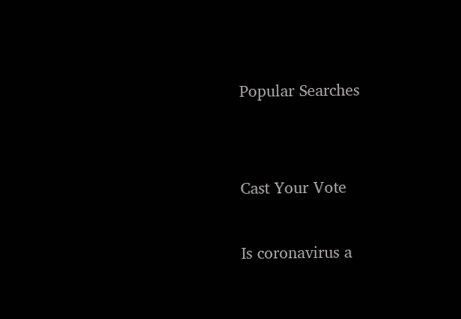Popular Searches


Cast Your Vote

Is coronavirus a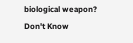biological weapon?
Don't Know